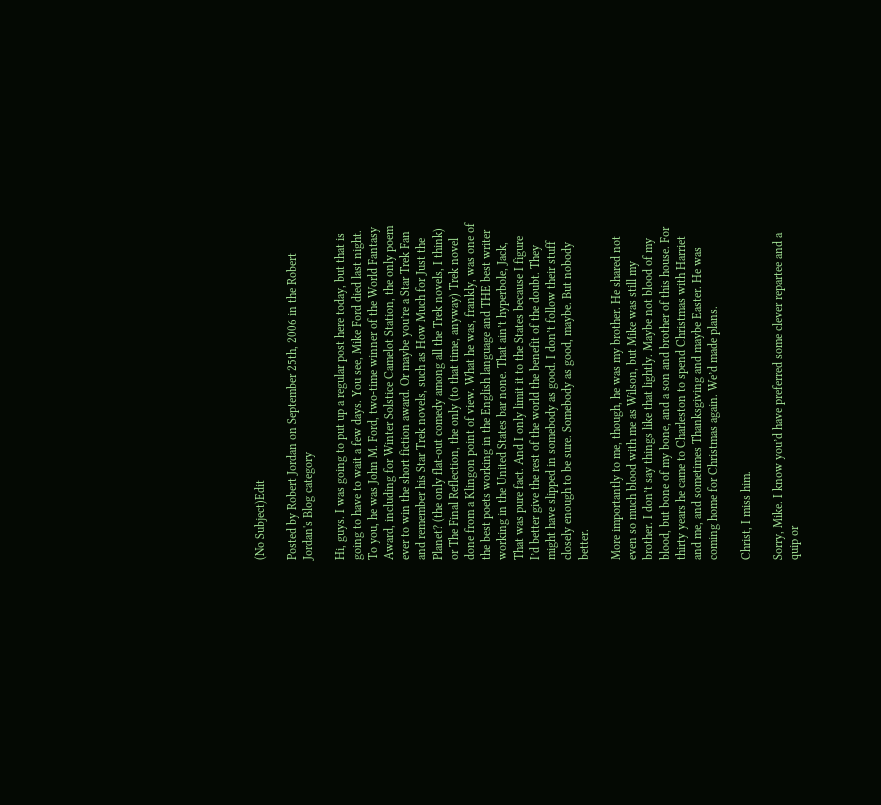(No Subject)Edit

Posted by Robert Jordan on September 25th, 2006 in the Robert Jordan's Blog category

Hi, guys. I was going to put up a regular post here today, but that is going to have to wait a few days. You see, Mike Ford died last night. To you, he was John M. Ford, two-time winner of the World Fantasy Award, including for Winter Solstice Camelot Station, the only poem ever to win the short fiction award. Or maybe you’re a Star Trek Fan and remember his Star Trek novels, such as How Much for Just the Planet? (the only flat-out comedy among all the Trek novels, I think) or The Final Reflection, the only (to that time, anyway) Trek novel done from a Klingon point of view. What he was, frankly, was one of the best poets working in the English language and THE best writer working in the United States bar none. That ain’t hyperbole, Jack, That was pure fact. And I only limit it to the States because I figure I’d better give the rest of the world the benefit of the doubt. They might have slipped in somebody as good. I don’t follow their stuff closely enough to be sure. Somebody as good, maybe. But nobody better.

More importantly to me, though, he was my brother. He shared not even so much blood with me as Wilson, but Mike was still my brother. I don’t say things like that lightly. Maybe not blood of my blood, but bone of my bone, and a son and brother of this house. For thirty years he came to Charleston to spend Christmas with Harriet and me, and sometimes Thanksgiving and maybe Easter. He was coming home for Christmas again. We’d made plans.

Christ, I miss him.

Sorry, Mike. I know you’d have preferred some clever repartee and a quip or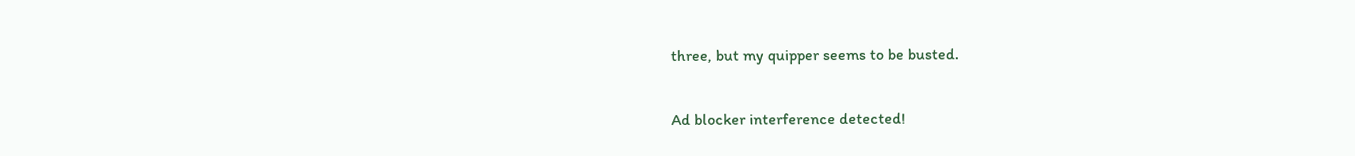three, but my quipper seems to be busted.

Ad blocker interference detected!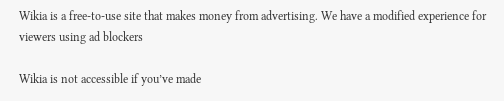Wikia is a free-to-use site that makes money from advertising. We have a modified experience for viewers using ad blockers

Wikia is not accessible if you’ve made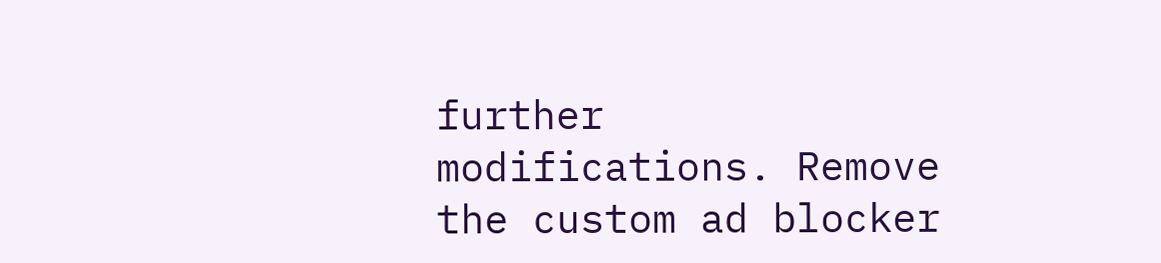further modifications. Remove the custom ad blocker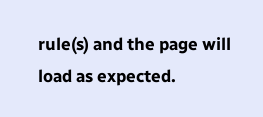rule(s) and the page will load as expected.